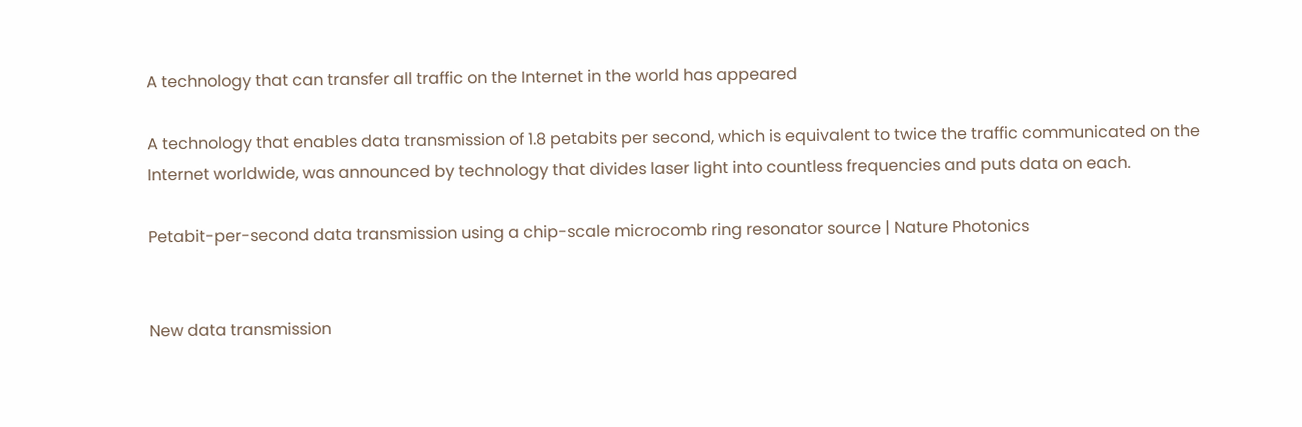A technology that can transfer all traffic on the Internet in the world has appeared

A technology that enables data transmission of 1.8 petabits per second, which is equivalent to twice the traffic communicated on the Internet worldwide, was announced by technology that divides laser light into countless frequencies and puts data on each.

Petabit-per-second data transmission using a chip-scale microcomb ring resonator source | Nature Photonics


New data transmission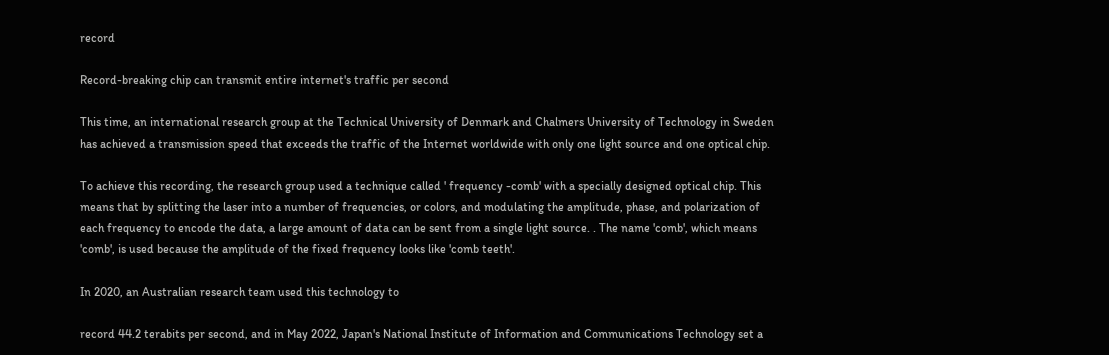record

Record-breaking chip can transmit entire internet's traffic per second

This time, an international research group at the Technical University of Denmark and Chalmers University of Technology in Sweden has achieved a transmission speed that exceeds the traffic of the Internet worldwide with only one light source and one optical chip.

To achieve this recording, the research group used a technique called ' frequency -comb' with a specially designed optical chip. This means that by splitting the laser into a number of frequencies, or colors, and modulating the amplitude, phase, and polarization of each frequency to encode the data, a large amount of data can be sent from a single light source. . The name 'comb', which means 'comb', is used because the amplitude of the fixed frequency looks like 'comb teeth'.

In 2020, an Australian research team used this technology to

record 44.2 terabits per second, and in May 2022, Japan's National Institute of Information and Communications Technology set a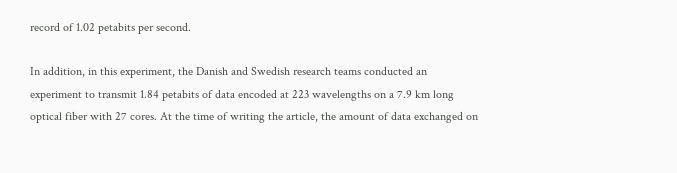record of 1.02 petabits per second.

In addition, in this experiment, the Danish and Swedish research teams conducted an experiment to transmit 1.84 petabits of data encoded at 223 wavelengths on a 7.9 km long optical fiber with 27 cores. At the time of writing the article, the amount of data exchanged on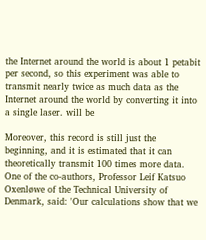the Internet around the world is about 1 petabit per second, so this experiment was able to transmit nearly twice as much data as the Internet around the world by converting it into a single laser. will be

Moreover, this record is still just the beginning, and it is estimated that it can theoretically transmit 100 times more data. One of the co-authors, Professor Leif Katsuo Oxenløwe of the Technical University of Denmark, said: 'Our calculations show that we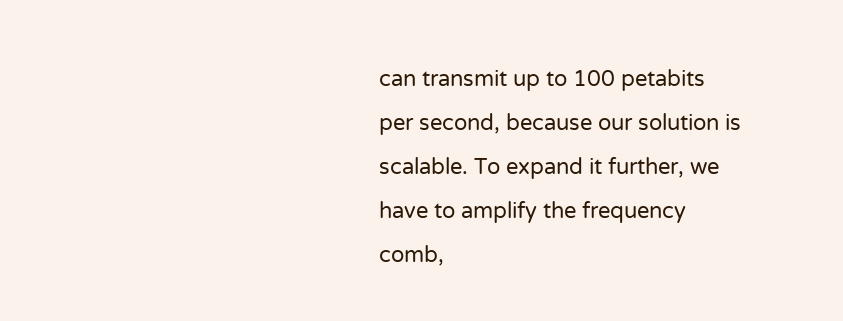can transmit up to 100 petabits per second, because our solution is scalable. To expand it further, we have to amplify the frequency comb,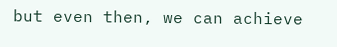but even then, we can achieve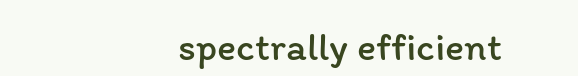spectrally efficient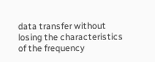data transfer without losing the characteristics of the frequency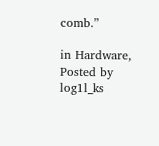comb.”

in Hardware, Posted by log1l_ks